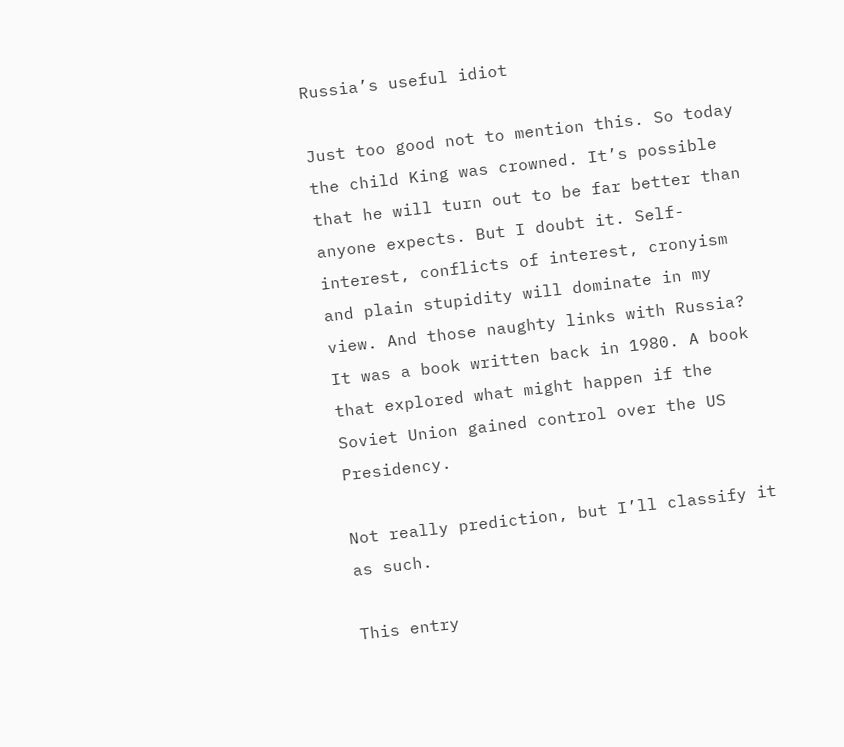Russia’s useful idiot

Just too good not to mention this. So today the child King was crowned. It’s possible that he will turn out to be far better than anyone expects. But I doubt it. Self-interest, conflicts of interest, cronyism and plain stupidity will dominate in my view. And those naughty links with Russia? It was a book written back in 1980. A book that explored what might happen if the Soviet Union gained control over the US Presidency.

Not really prediction, but I’ll classify it as such.

This entry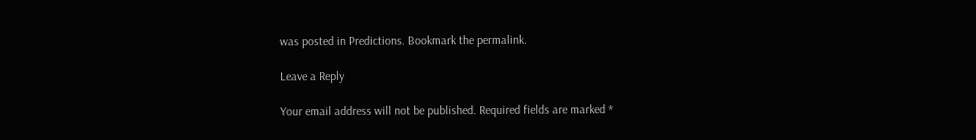was posted in Predictions. Bookmark the permalink.

Leave a Reply

Your email address will not be published. Required fields are marked *